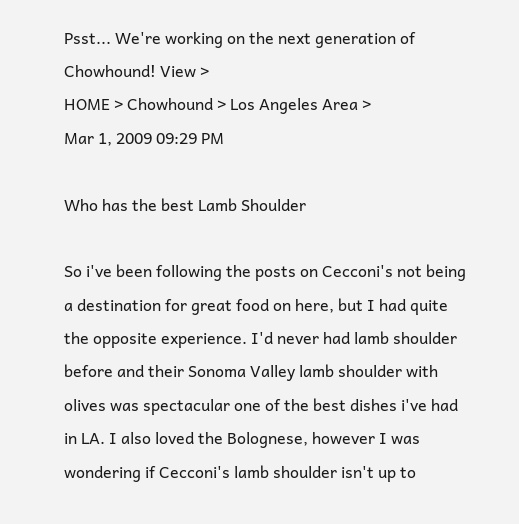Psst... We're working on the next generation of Chowhound! View >
HOME > Chowhound > Los Angeles Area >
Mar 1, 2009 09:29 PM

Who has the best Lamb Shoulder

So i've been following the posts on Cecconi's not being a destination for great food on here, but I had quite the opposite experience. I'd never had lamb shoulder before and their Sonoma Valley lamb shoulder with olives was spectacular one of the best dishes i've had in LA. I also loved the Bolognese, however I was wondering if Cecconi's lamb shoulder isn't up to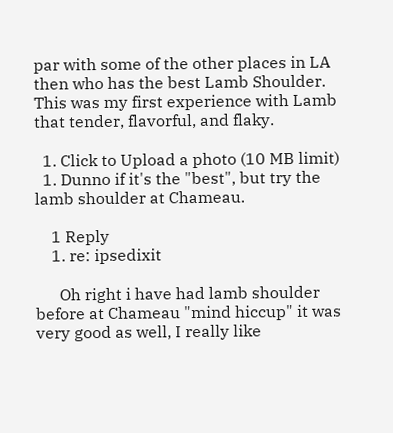par with some of the other places in LA then who has the best Lamb Shoulder. This was my first experience with Lamb that tender, flavorful, and flaky.

  1. Click to Upload a photo (10 MB limit)
  1. Dunno if it's the "best", but try the lamb shoulder at Chameau.

    1 Reply
    1. re: ipsedixit

      Oh right i have had lamb shoulder before at Chameau "mind hiccup" it was very good as well, I really like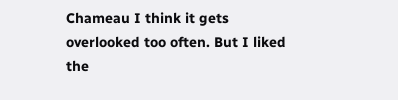Chameau I think it gets overlooked too often. But I liked the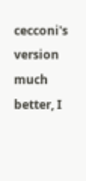cecconi's version much better, I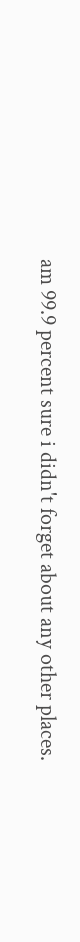am 99.9 percent sure i didn't forget about any other places.